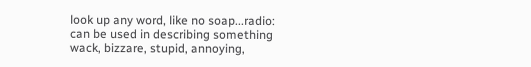look up any word, like no soap...radio:
can be used in describing something wack, bizzare, stupid, annoying,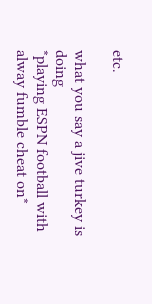etc.

what you say a jive turkey is doing
*playing ESPN football with alway fumble cheat on*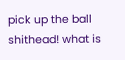pick up the ball shithead! what is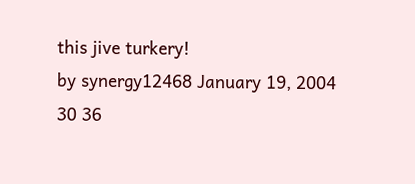this jive turkery!
by synergy12468 January 19, 2004
30 36